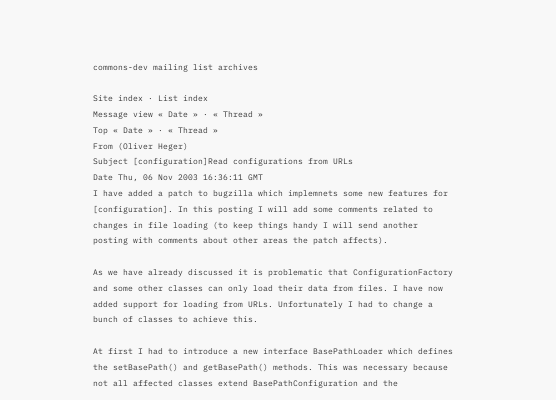commons-dev mailing list archives

Site index · List index
Message view « Date » · « Thread »
Top « Date » · « Thread »
From (Oliver Heger)
Subject [configuration]Read configurations from URLs
Date Thu, 06 Nov 2003 16:36:11 GMT
I have added a patch to bugzilla which implemnets some new features for
[configuration]. In this posting I will add some comments related to
changes in file loading (to keep things handy I will send another
posting with comments about other areas the patch affects).

As we have already discussed it is problematic that ConfigurationFactory
and some other classes can only load their data from files. I have now
added support for loading from URLs. Unfortunately I had to change a
bunch of classes to achieve this.

At first I had to introduce a new interface BasePathLoader which defines
the setBasePath() and getBasePath() methods. This was necessary because
not all affected classes extend BasePathConfiguration and the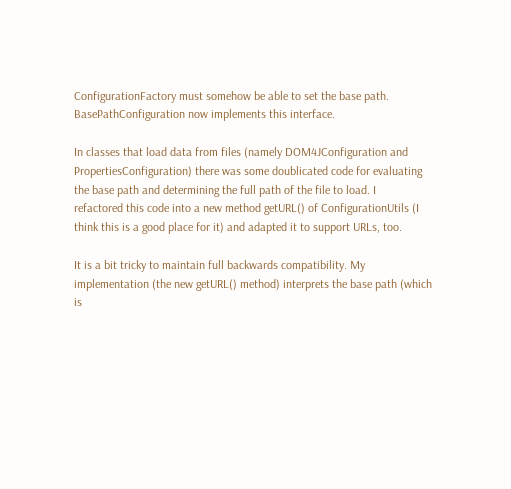ConfigurationFactory must somehow be able to set the base path.
BasePathConfiguration now implements this interface.

In classes that load data from files (namely DOM4JConfiguration and
PropertiesConfiguration) there was some doublicated code for evaluating
the base path and determining the full path of the file to load. I
refactored this code into a new method getURL() of ConfigurationUtils (I
think this is a good place for it) and adapted it to support URLs, too.

It is a bit tricky to maintain full backwards compatibility. My
implementation (the new getURL() method) interprets the base path (which
is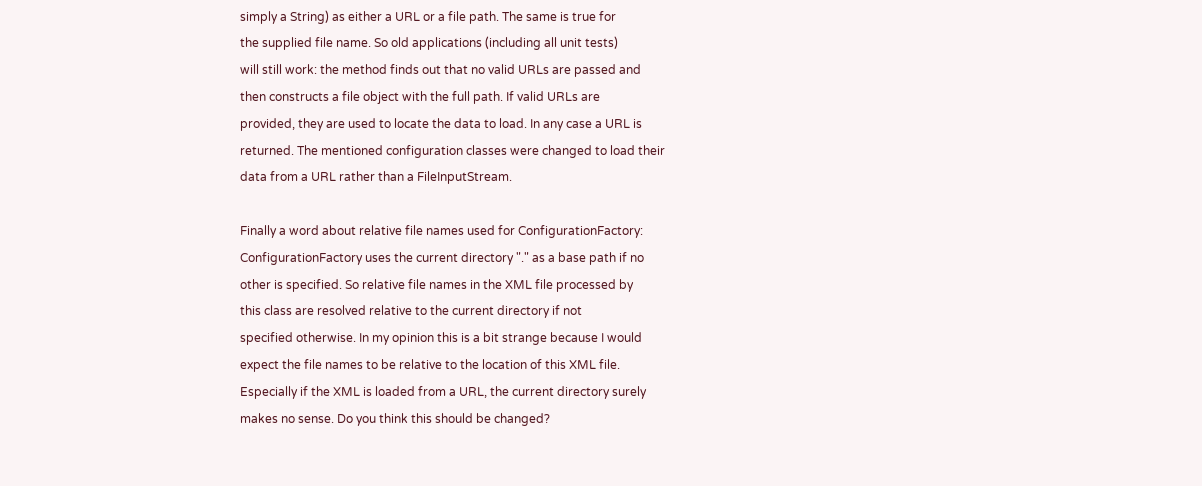simply a String) as either a URL or a file path. The same is true for
the supplied file name. So old applications (including all unit tests)
will still work: the method finds out that no valid URLs are passed and
then constructs a file object with the full path. If valid URLs are
provided, they are used to locate the data to load. In any case a URL is
returned. The mentioned configuration classes were changed to load their
data from a URL rather than a FileInputStream.

Finally a word about relative file names used for ConfigurationFactory:
ConfigurationFactory uses the current directory "." as a base path if no
other is specified. So relative file names in the XML file processed by
this class are resolved relative to the current directory if not
specified otherwise. In my opinion this is a bit strange because I would
expect the file names to be relative to the location of this XML file.
Especially if the XML is loaded from a URL, the current directory surely
makes no sense. Do you think this should be changed?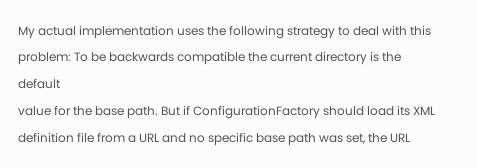My actual implementation uses the following strategy to deal with this
problem: To be backwards compatible the current directory is the default
value for the base path. But if ConfigurationFactory should load its XML
definition file from a URL and no specific base path was set, the URL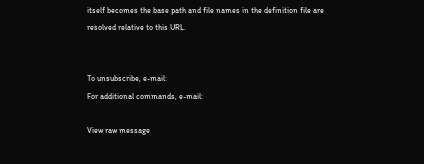itself becomes the base path and file names in the definition file are
resolved relative to this URL.


To unsubscribe, e-mail:
For additional commands, e-mail:

View raw message